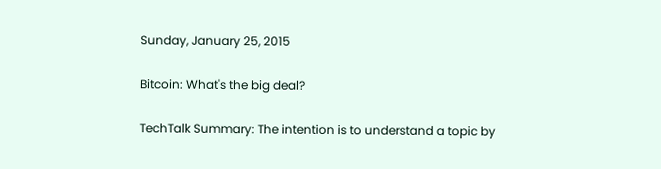Sunday, January 25, 2015

Bitcoin: What's the big deal?

TechTalk Summary: The intention is to understand a topic by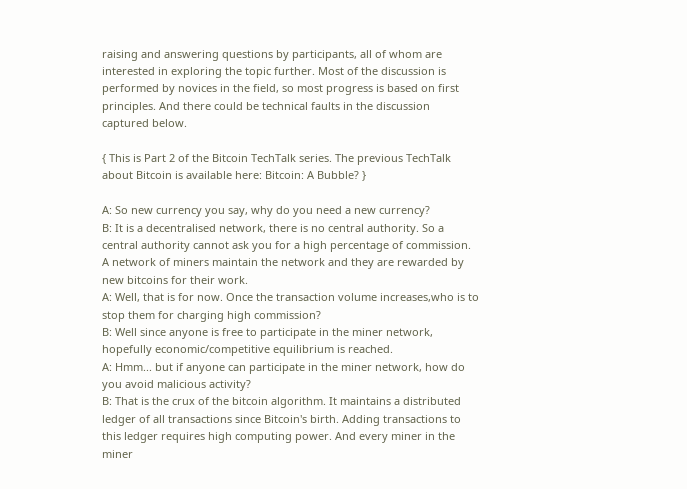raising and answering questions by participants, all of whom are interested in exploring the topic further. Most of the discussion is performed by novices in the field, so most progress is based on first principles. And there could be technical faults in the discussion captured below.

{ This is Part 2 of the Bitcoin TechTalk series. The previous TechTalk about Bitcoin is available here: Bitcoin: A Bubble? }

A: So new currency you say, why do you need a new currency?
B: It is a decentralised network, there is no central authority. So a central authority cannot ask you for a high percentage of commission. A network of miners maintain the network and they are rewarded by new bitcoins for their work.
A: Well, that is for now. Once the transaction volume increases,who is to stop them for charging high commission?
B: Well since anyone is free to participate in the miner network, hopefully economic/competitive equilibrium is reached.
A: Hmm... but if anyone can participate in the miner network, how do you avoid malicious activity?
B: That is the crux of the bitcoin algorithm. It maintains a distributed ledger of all transactions since Bitcoin's birth. Adding transactions to this ledger requires high computing power. And every miner in the miner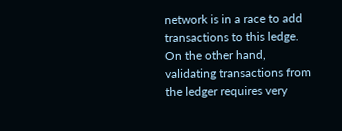network is in a race to add transactions to this ledge. On the other hand, validating transactions from the ledger requires very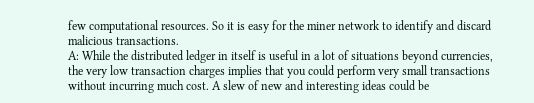few computational resources. So it is easy for the miner network to identify and discard malicious transactions.
A: While the distributed ledger in itself is useful in a lot of situations beyond currencies, the very low transaction charges implies that you could perform very small transactions without incurring much cost. A slew of new and interesting ideas could be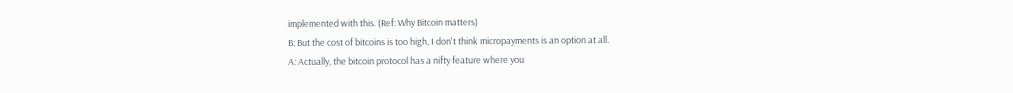implemented with this. (Ref: Why Bitcoin matters)
B: But the cost of bitcoins is too high, I don't think micropayments is an option at all.
A: Actually, the bitcoin protocol has a nifty feature where you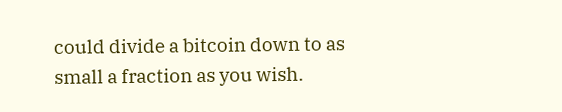could divide a bitcoin down to as small a fraction as you wish.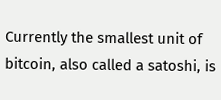Currently the smallest unit of bitcoin, also called a satoshi, is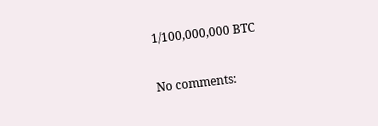1/100,000,000 BTC

No comments: